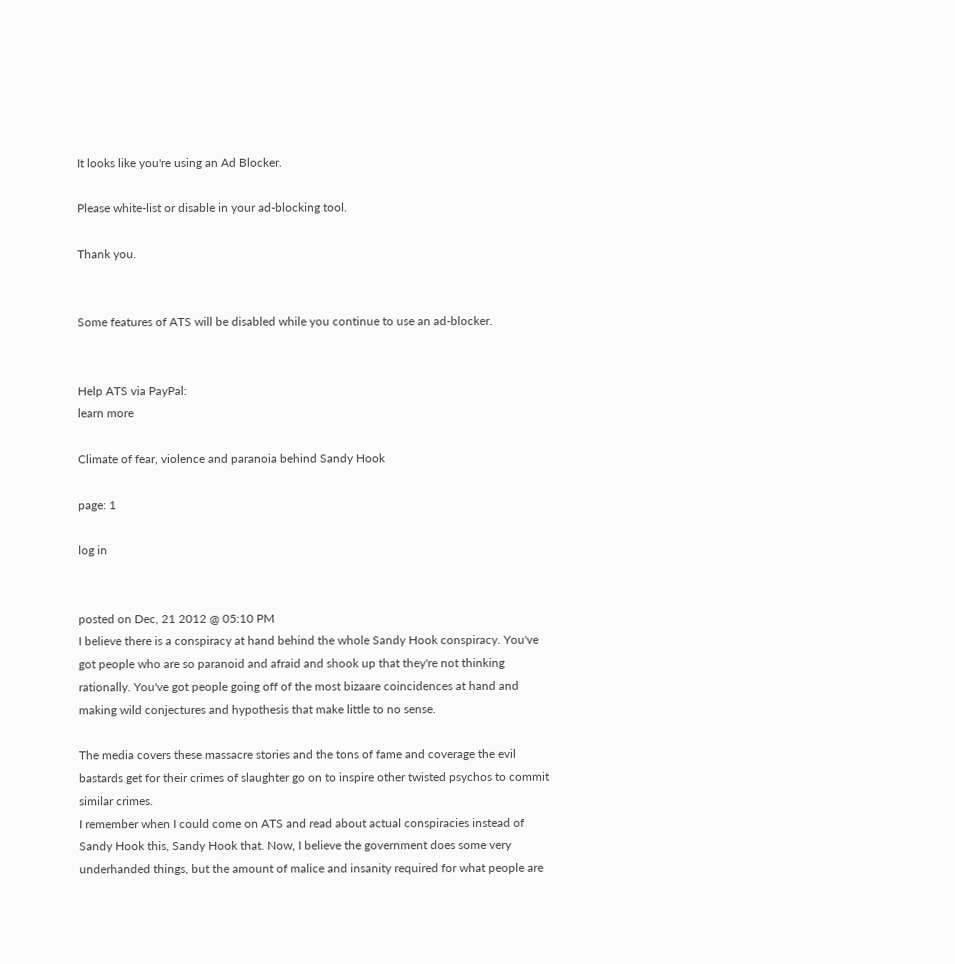It looks like you're using an Ad Blocker.

Please white-list or disable in your ad-blocking tool.

Thank you.


Some features of ATS will be disabled while you continue to use an ad-blocker.


Help ATS via PayPal:
learn more

Climate of fear, violence and paranoia behind Sandy Hook

page: 1

log in


posted on Dec, 21 2012 @ 05:10 PM
I believe there is a conspiracy at hand behind the whole Sandy Hook conspiracy. You've got people who are so paranoid and afraid and shook up that they're not thinking rationally. You've got people going off of the most bizaare coincidences at hand and making wild conjectures and hypothesis that make little to no sense.

The media covers these massacre stories and the tons of fame and coverage the evil bastards get for their crimes of slaughter go on to inspire other twisted psychos to commit similar crimes.
I remember when I could come on ATS and read about actual conspiracies instead of Sandy Hook this, Sandy Hook that. Now, I believe the government does some very underhanded things, but the amount of malice and insanity required for what people are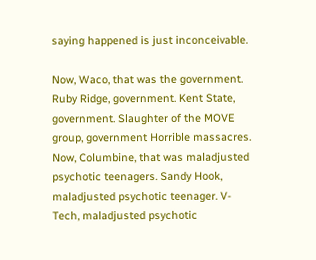saying happened is just inconceivable.

Now, Waco, that was the government. Ruby Ridge, government. Kent State, government. Slaughter of the MOVE group, government Horrible massacres. Now, Columbine, that was maladjusted psychotic teenagers. Sandy Hook, maladjusted psychotic teenager. V-Tech, maladjusted psychotic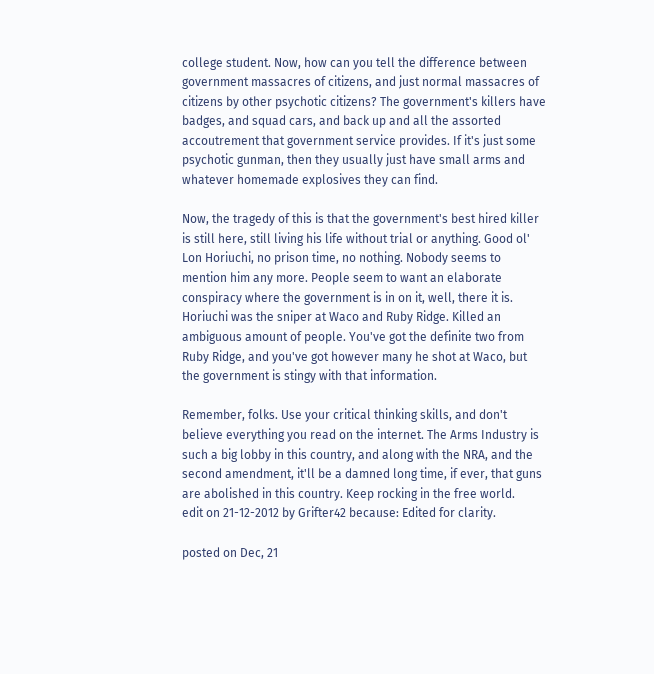college student. Now, how can you tell the difference between government massacres of citizens, and just normal massacres of citizens by other psychotic citizens? The government's killers have badges, and squad cars, and back up and all the assorted accoutrement that government service provides. If it's just some psychotic gunman, then they usually just have small arms and whatever homemade explosives they can find.

Now, the tragedy of this is that the government's best hired killer is still here, still living his life without trial or anything. Good ol' Lon Horiuchi, no prison time, no nothing. Nobody seems to mention him any more. People seem to want an elaborate conspiracy where the government is in on it, well, there it is. Horiuchi was the sniper at Waco and Ruby Ridge. Killed an ambiguous amount of people. You've got the definite two from Ruby Ridge, and you've got however many he shot at Waco, but the government is stingy with that information.

Remember, folks. Use your critical thinking skills, and don't believe everything you read on the internet. The Arms Industry is such a big lobby in this country, and along with the NRA, and the second amendment, it'll be a damned long time, if ever, that guns are abolished in this country. Keep rocking in the free world.
edit on 21-12-2012 by Grifter42 because: Edited for clarity.

posted on Dec, 21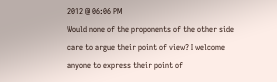2012 @ 06:06 PM
Would none of the proponents of the other side care to argue their point of view? I welcome anyone to express their point of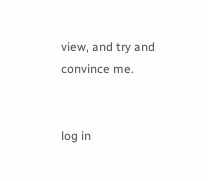view, and try and convince me.


log in